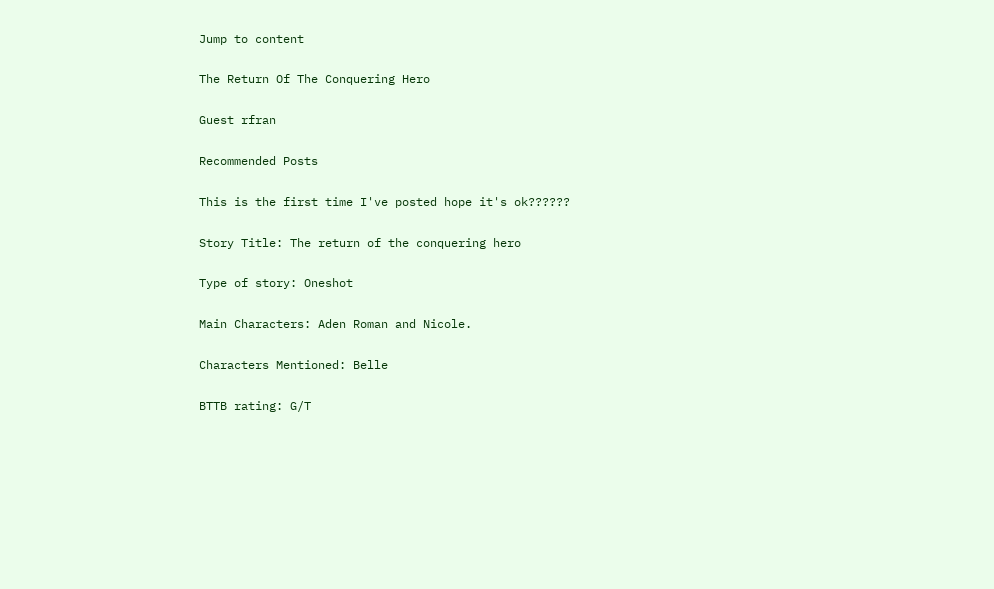Jump to content

The Return Of The Conquering Hero

Guest rfran

Recommended Posts

This is the first time I've posted hope it's ok??????

Story Title: The return of the conquering hero

Type of story: Oneshot

Main Characters: Aden Roman and Nicole.

Characters Mentioned: Belle

BTTB rating: G/T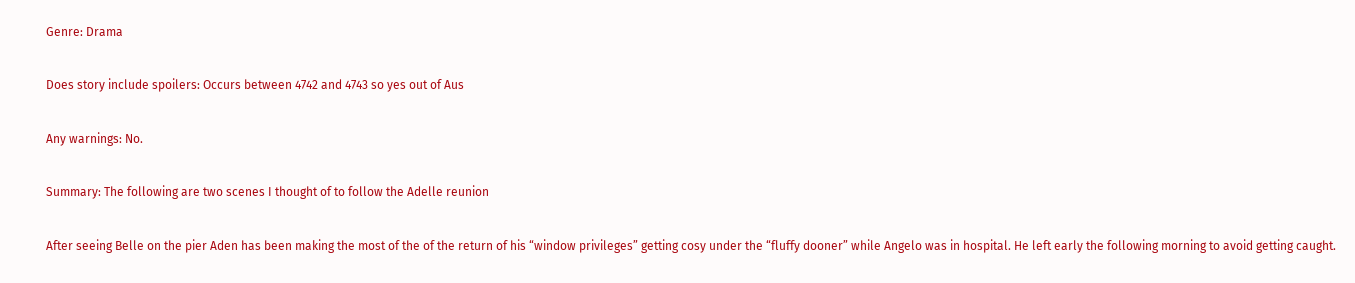Genre: Drama

Does story include spoilers: Occurs between 4742 and 4743 so yes out of Aus

Any warnings: No.

Summary: The following are two scenes I thought of to follow the Adelle reunion

After seeing Belle on the pier Aden has been making the most of the of the return of his “window privileges” getting cosy under the “fluffy dooner” while Angelo was in hospital. He left early the following morning to avoid getting caught.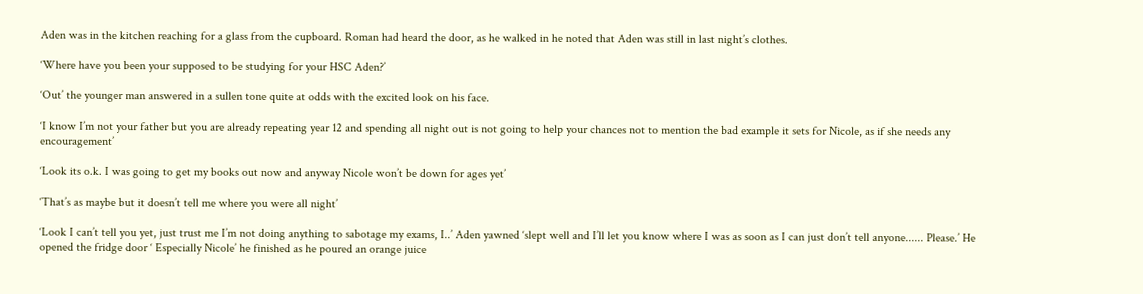Aden was in the kitchen reaching for a glass from the cupboard. Roman had heard the door, as he walked in he noted that Aden was still in last night’s clothes.

‘Where have you been your supposed to be studying for your HSC Aden?’

‘Out’ the younger man answered in a sullen tone quite at odds with the excited look on his face.

‘I know I’m not your father but you are already repeating year 12 and spending all night out is not going to help your chances not to mention the bad example it sets for Nicole, as if she needs any encouragement’

‘Look its o.k. I was going to get my books out now and anyway Nicole won’t be down for ages yet’

‘That’s as maybe but it doesn’t tell me where you were all night’

‘Look I can’t tell you yet, just trust me I’m not doing anything to sabotage my exams, I..’ Aden yawned ‘slept well and I’ll let you know where I was as soon as I can just don’t tell anyone...... Please.’ He opened the fridge door ‘ Especially Nicole’ he finished as he poured an orange juice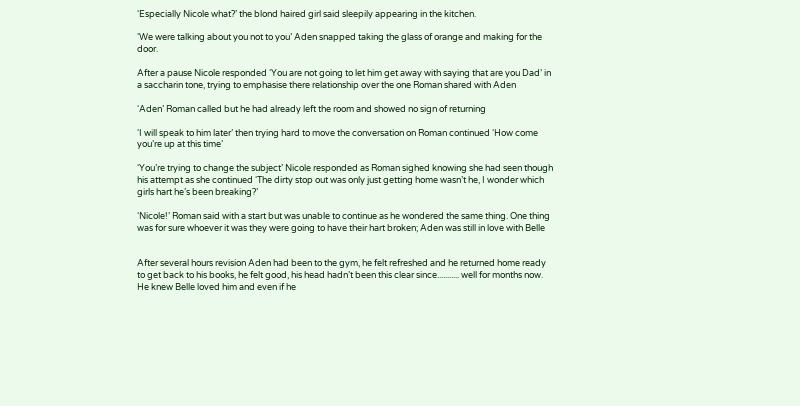‘Especially Nicole what?’ the blond haired girl said sleepily appearing in the kitchen.

‘We were talking about you not to you’ Aden snapped taking the glass of orange and making for the door.

After a pause Nicole responded ‘You are not going to let him get away with saying that are you Dad’ in a saccharin tone, trying to emphasise there relationship over the one Roman shared with Aden

‘Aden’ Roman called but he had already left the room and showed no sign of returning

‘I will speak to him later’ then trying hard to move the conversation on Roman continued ‘How come you’re up at this time’

‘You’re trying to change the subject’ Nicole responded as Roman sighed knowing she had seen though his attempt as she continued ‘The dirty stop out was only just getting home wasn’t he, I wonder which girls hart he’s been breaking?’

‘Nicole!’ Roman said with a start but was unable to continue as he wondered the same thing. One thing was for sure whoever it was they were going to have their hart broken; Aden was still in love with Belle


After several hours revision Aden had been to the gym, he felt refreshed and he returned home ready to get back to his books, he felt good, his head hadn’t been this clear since........... well for months now. He knew Belle loved him and even if he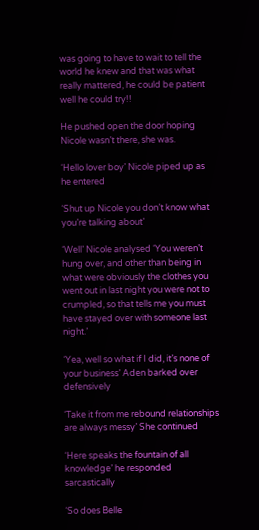was going to have to wait to tell the world he knew and that was what really mattered, he could be patient well he could try!!

He pushed open the door hoping Nicole wasn’t there, she was.

‘Hello lover boy’ Nicole piped up as he entered

‘Shut up Nicole you don’t know what you’re talking about’

‘Well’ Nicole analysed ‘You weren’t hung over, and other than being in what were obviously the clothes you went out in last night you were not to crumpled, so that tells me you must have stayed over with someone last night.’

‘Yea, well so what if I did, it’s none of your business’ Aden barked over defensively

‘Take it from me rebound relationships are always messy’ She continued

‘Here speaks the fountain of all knowledge’ he responded sarcastically

‘So does Belle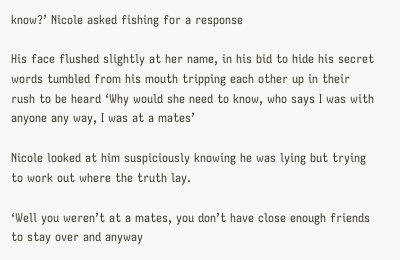know?’ Nicole asked fishing for a response

His face flushed slightly at her name, in his bid to hide his secret words tumbled from his mouth tripping each other up in their rush to be heard ‘Why would she need to know, who says I was with anyone any way, I was at a mates’

Nicole looked at him suspiciously knowing he was lying but trying to work out where the truth lay.

‘Well you weren’t at a mates, you don’t have close enough friends to stay over and anyway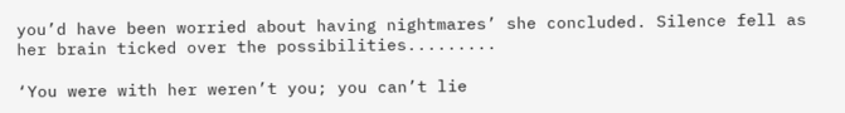you’d have been worried about having nightmares’ she concluded. Silence fell as her brain ticked over the possibilities.........

‘You were with her weren’t you; you can’t lie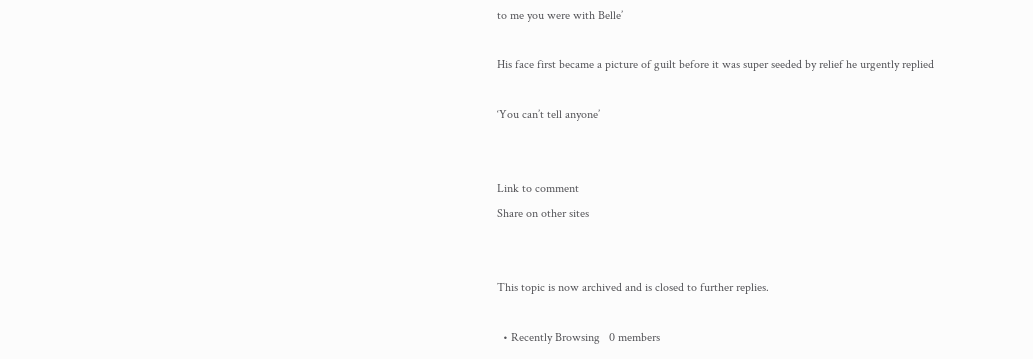to me you were with Belle’

His face first became a picture of guilt before it was super seeded by relief he urgently replied

‘You can’t tell anyone’


Link to comment
Share on other sites


This topic is now archived and is closed to further replies.

  • Recently Browsing   0 members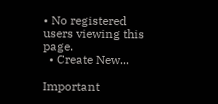• No registered users viewing this page.
  • Create New...

Important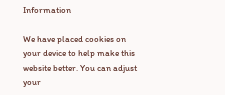Information

We have placed cookies on your device to help make this website better. You can adjust your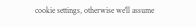cookie settings, otherwise we'll assume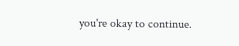you're okay to continue.